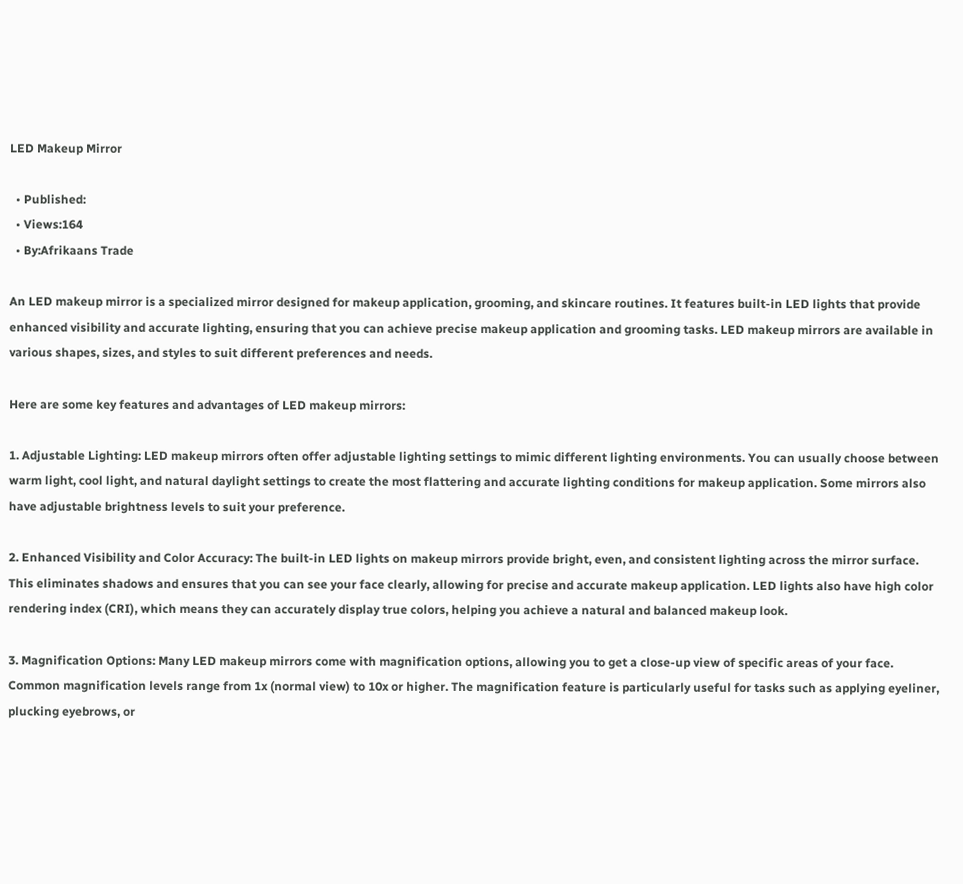LED Makeup Mirror

  • Published:
  • Views:164
  • By:Afrikaans Trade

An LED makeup mirror is a specialized mirror designed for makeup application, grooming, and skincare routines. It features built-in LED lights that provide enhanced visibility and accurate lighting, ensuring that you can achieve precise makeup application and grooming tasks. LED makeup mirrors are available in various shapes, sizes, and styles to suit different preferences and needs.

Here are some key features and advantages of LED makeup mirrors:

1. Adjustable Lighting: LED makeup mirrors often offer adjustable lighting settings to mimic different lighting environments. You can usually choose between warm light, cool light, and natural daylight settings to create the most flattering and accurate lighting conditions for makeup application. Some mirrors also have adjustable brightness levels to suit your preference.

2. Enhanced Visibility and Color Accuracy: The built-in LED lights on makeup mirrors provide bright, even, and consistent lighting across the mirror surface. This eliminates shadows and ensures that you can see your face clearly, allowing for precise and accurate makeup application. LED lights also have high color rendering index (CRI), which means they can accurately display true colors, helping you achieve a natural and balanced makeup look.

3. Magnification Options: Many LED makeup mirrors come with magnification options, allowing you to get a close-up view of specific areas of your face. Common magnification levels range from 1x (normal view) to 10x or higher. The magnification feature is particularly useful for tasks such as applying eyeliner, plucking eyebrows, or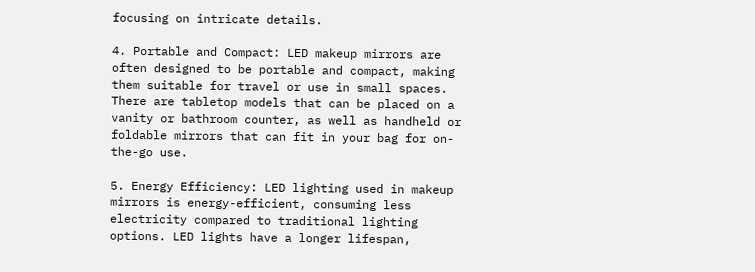focusing on intricate details.

4. Portable and Compact: LED makeup mirrors are often designed to be portable and compact, making them suitable for travel or use in small spaces. There are tabletop models that can be placed on a vanity or bathroom counter, as well as handheld or foldable mirrors that can fit in your bag for on-the-go use.

5. Energy Efficiency: LED lighting used in makeup mirrors is energy-efficient, consuming less electricity compared to traditional lighting options. LED lights have a longer lifespan,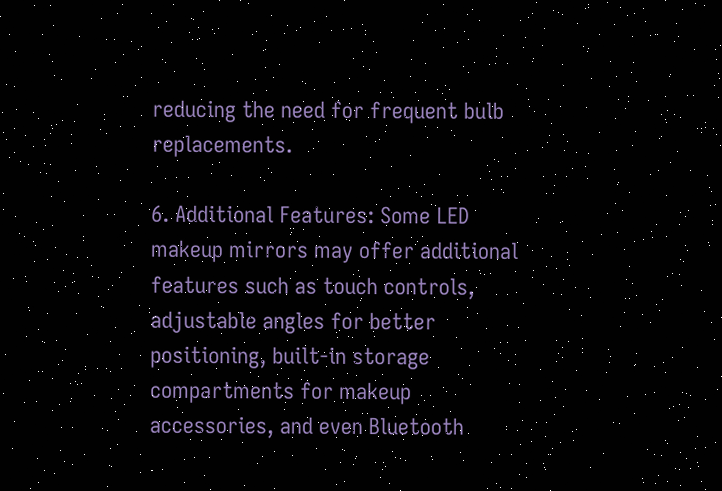reducing the need for frequent bulb replacements.

6. Additional Features: Some LED makeup mirrors may offer additional features such as touch controls, adjustable angles for better positioning, built-in storage compartments for makeup accessories, and even Bluetooth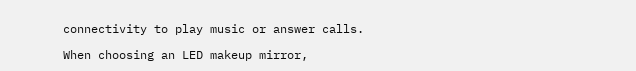connectivity to play music or answer calls.

When choosing an LED makeup mirror,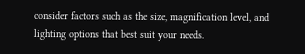consider factors such as the size, magnification level, and lighting options that best suit your needs.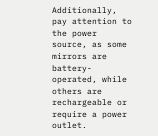Additionally, pay attention to the power source, as some mirrors are battery-operated, while others are rechargeable or require a power outlet.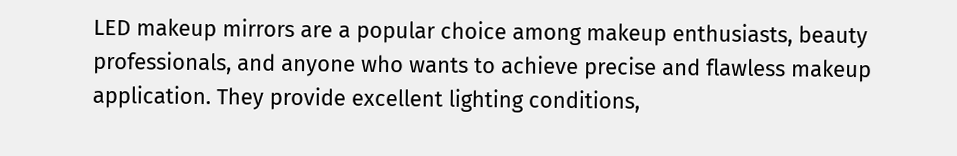LED makeup mirrors are a popular choice among makeup enthusiasts, beauty professionals, and anyone who wants to achieve precise and flawless makeup application. They provide excellent lighting conditions,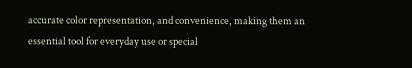accurate color representation, and convenience, making them an essential tool for everyday use or special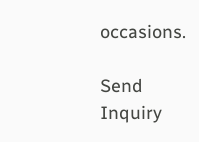occasions.

Send Inquiry